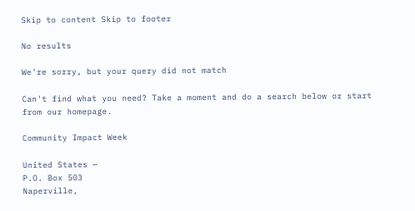Skip to content Skip to footer

No results

We're sorry, but your query did not match

Can't find what you need? Take a moment and do a search below or start from our homepage.

Community Impact Week

United States —
P.O. Box 503
Naperville,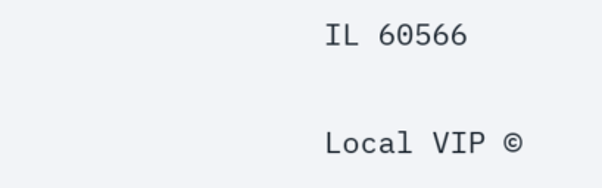IL 60566

Local VIP ©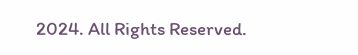2024. All Rights Reserved.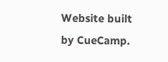Website built by CueCamp.